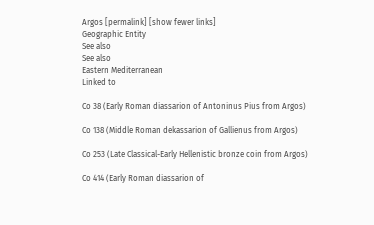Argos [permalink] [show fewer links]
Geographic Entity
See also
See also
Eastern Mediterranean
Linked to

Co 38 (Early Roman diassarion of Antoninus Pius from Argos)

Co 138 (Middle Roman dekassarion of Gallienus from Argos)

Co 253 (Late Classical-Early Hellenistic bronze coin from Argos)

Co 414 (Early Roman diassarion of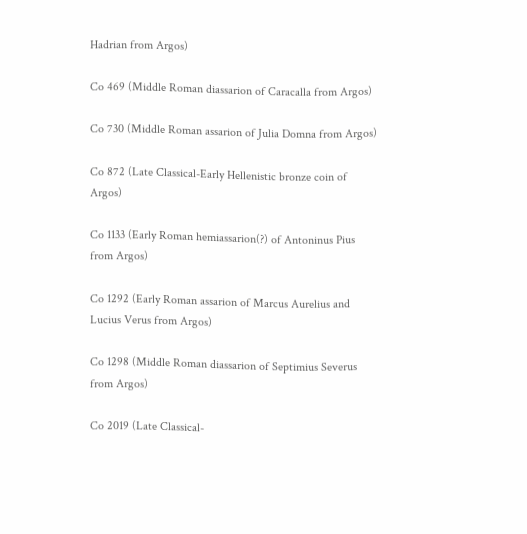Hadrian from Argos)

Co 469 (Middle Roman diassarion of Caracalla from Argos)

Co 730 (Middle Roman assarion of Julia Domna from Argos)

Co 872 (Late Classical-Early Hellenistic bronze coin of Argos)

Co 1133 (Early Roman hemiassarion(?) of Antoninus Pius from Argos)

Co 1292 (Early Roman assarion of Marcus Aurelius and Lucius Verus from Argos)

Co 1298 (Middle Roman diassarion of Septimius Severus from Argos)

Co 2019 (Late Classical-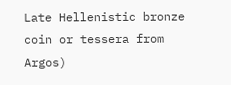Late Hellenistic bronze coin or tessera from Argos)